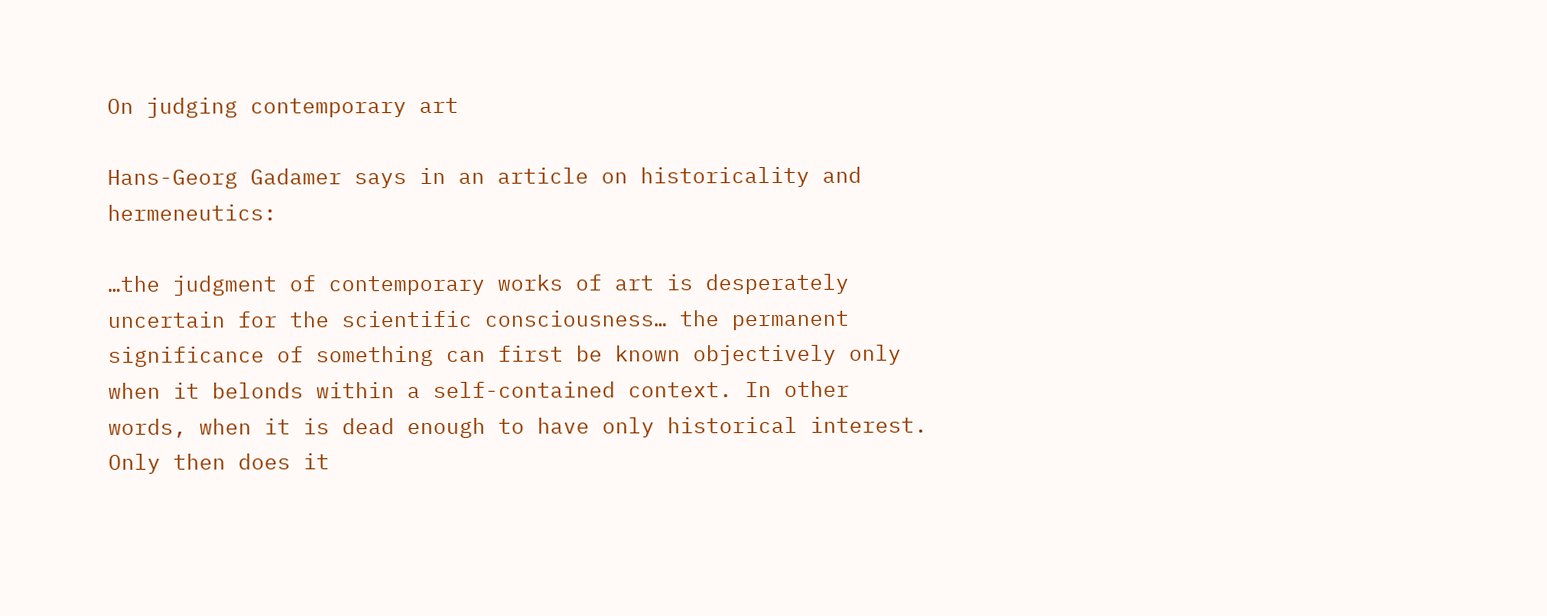On judging contemporary art

Hans-Georg Gadamer says in an article on historicality and hermeneutics:

…the judgment of contemporary works of art is desperately uncertain for the scientific consciousness… the permanent significance of something can first be known objectively only when it belonds within a self-contained context. In other words, when it is dead enough to have only historical interest. Only then does it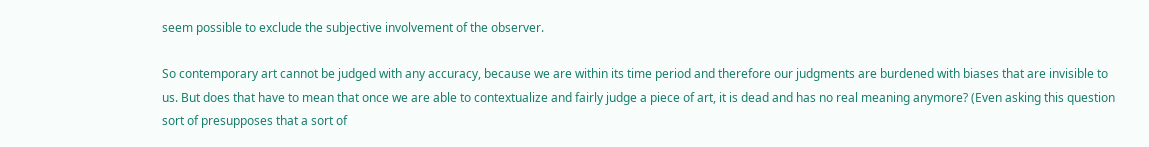seem possible to exclude the subjective involvement of the observer.

So contemporary art cannot be judged with any accuracy, because we are within its time period and therefore our judgments are burdened with biases that are invisible to us. But does that have to mean that once we are able to contextualize and fairly judge a piece of art, it is dead and has no real meaning anymore? (Even asking this question sort of presupposes that a sort of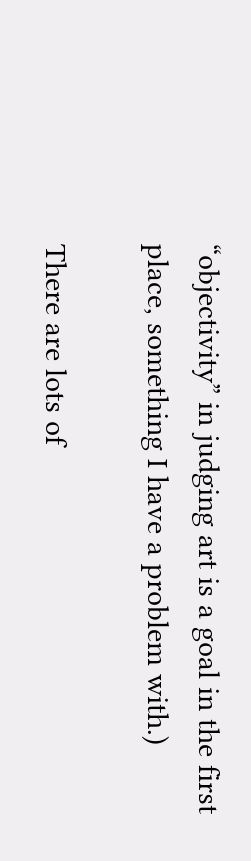“objectivity” in judging art is a goal in the first place, something I have a problem with.)

There are lots of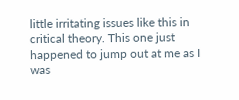little irritating issues like this in critical theory. This one just happened to jump out at me as I was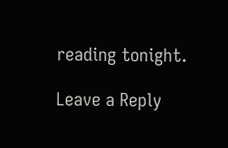reading tonight.

Leave a Reply